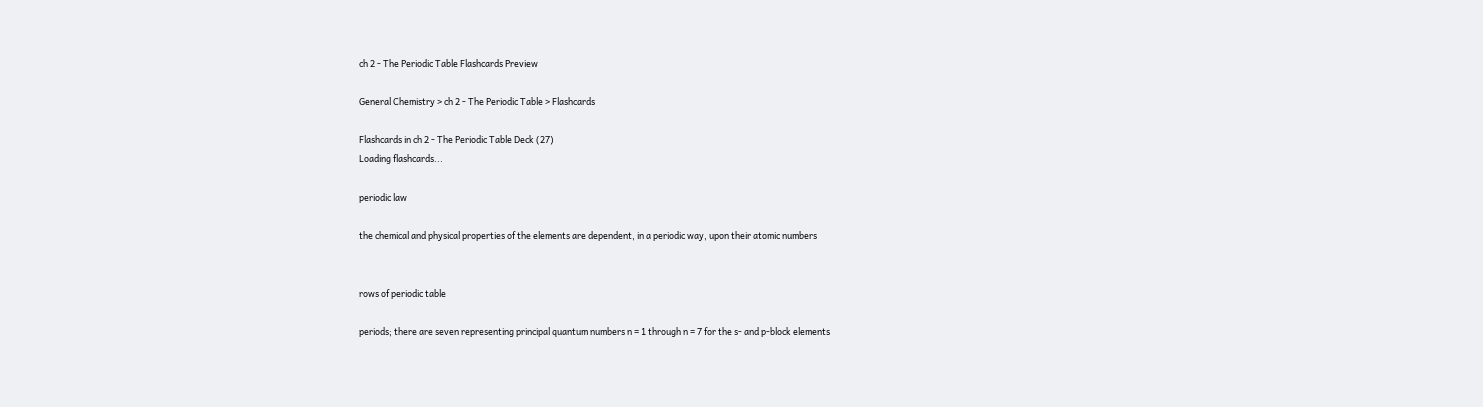ch 2 - The Periodic Table Flashcards Preview

General Chemistry > ch 2 - The Periodic Table > Flashcards

Flashcards in ch 2 - The Periodic Table Deck (27)
Loading flashcards...

periodic law

the chemical and physical properties of the elements are dependent, in a periodic way, upon their atomic numbers


rows of periodic table

periods; there are seven representing principal quantum numbers n = 1 through n = 7 for the s- and p-block elements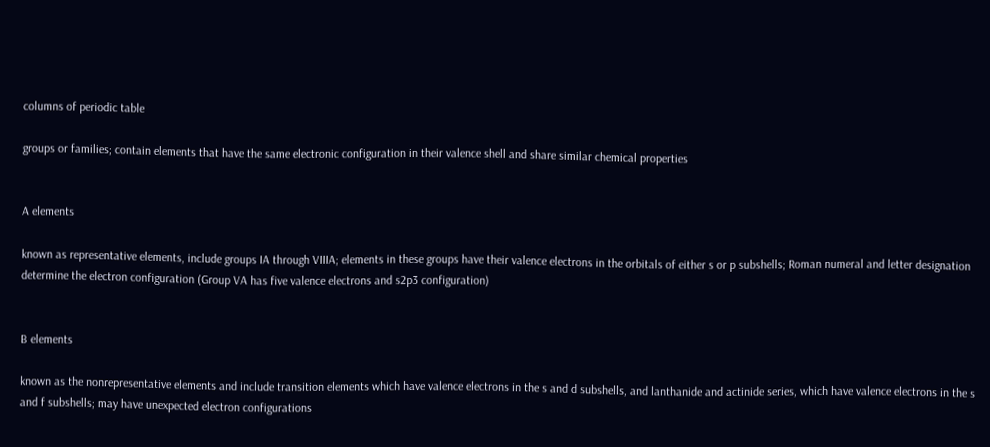columns of periodic table

groups or families; contain elements that have the same electronic configuration in their valence shell and share similar chemical properties


A elements

known as representative elements, include groups IA through VIIIA; elements in these groups have their valence electrons in the orbitals of either s or p subshells; Roman numeral and letter designation determine the electron configuration (Group VA has five valence electrons and s2p3 configuration)


B elements

known as the nonrepresentative elements and include transition elements which have valence electrons in the s and d subshells, and lanthanide and actinide series, which have valence electrons in the s and f subshells; may have unexpected electron configurations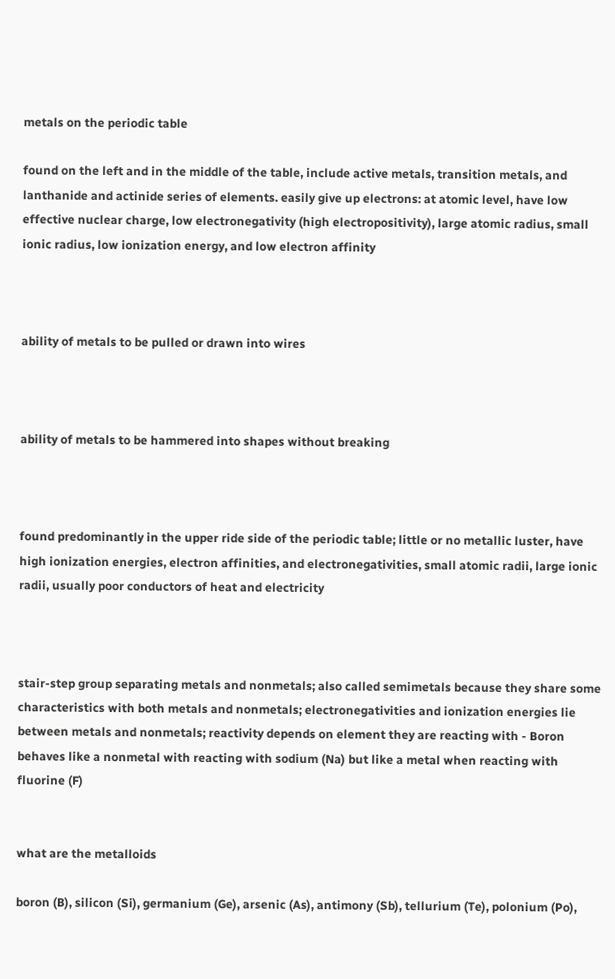metals on the periodic table

found on the left and in the middle of the table, include active metals, transition metals, and lanthanide and actinide series of elements. easily give up electrons: at atomic level, have low effective nuclear charge, low electronegativity (high electropositivity), large atomic radius, small ionic radius, low ionization energy, and low electron affinity



ability of metals to be pulled or drawn into wires



ability of metals to be hammered into shapes without breaking



found predominantly in the upper ride side of the periodic table; little or no metallic luster, have high ionization energies, electron affinities, and electronegativities, small atomic radii, large ionic radii, usually poor conductors of heat and electricity



stair-step group separating metals and nonmetals; also called semimetals because they share some characteristics with both metals and nonmetals; electronegativities and ionization energies lie between metals and nonmetals; reactivity depends on element they are reacting with - Boron behaves like a nonmetal with reacting with sodium (Na) but like a metal when reacting with fluorine (F)


what are the metalloids

boron (B), silicon (Si), germanium (Ge), arsenic (As), antimony (Sb), tellurium (Te), polonium (Po),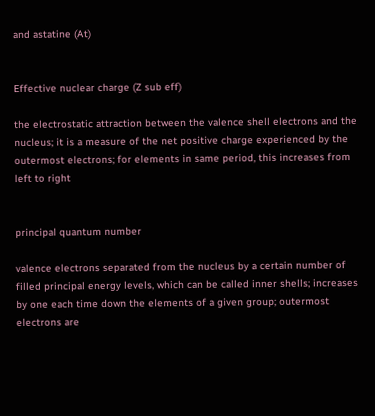and astatine (At)


Effective nuclear charge (Z sub eff)

the electrostatic attraction between the valence shell electrons and the nucleus; it is a measure of the net positive charge experienced by the outermost electrons; for elements in same period, this increases from left to right


principal quantum number

valence electrons separated from the nucleus by a certain number of filled principal energy levels, which can be called inner shells; increases by one each time down the elements of a given group; outermost electrons are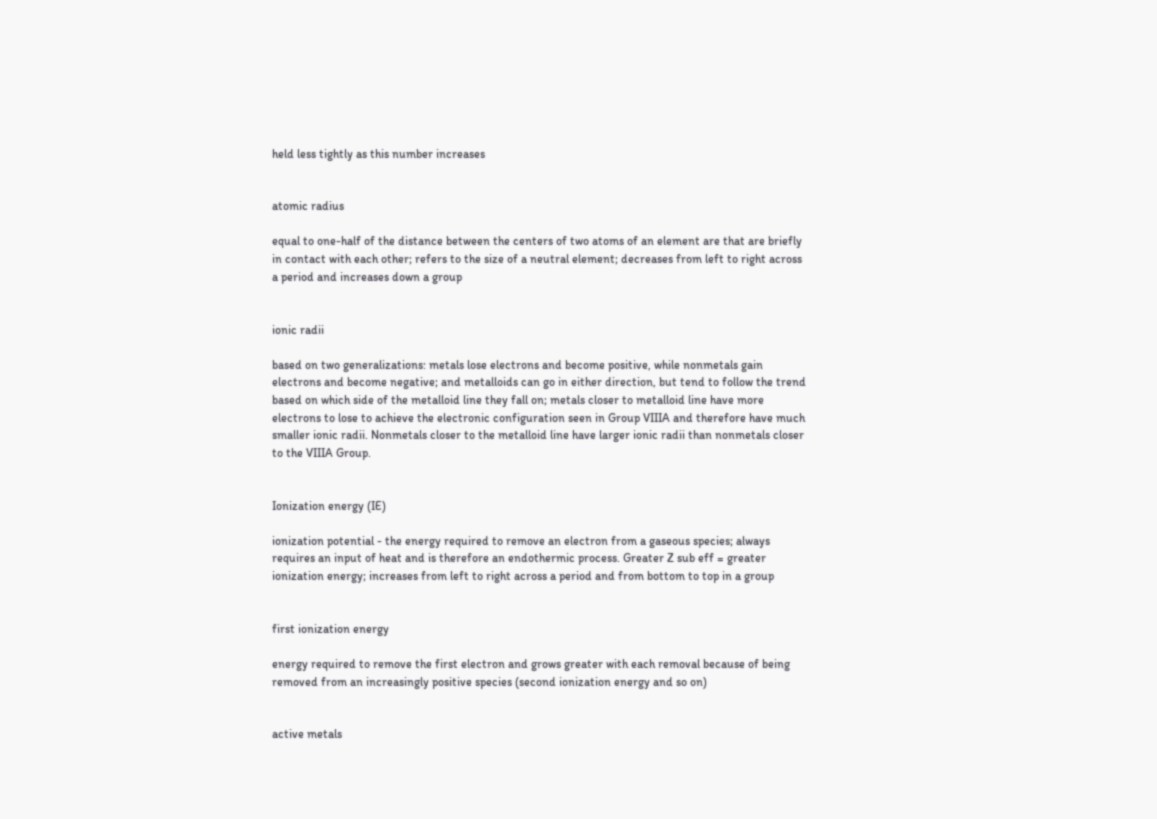held less tightly as this number increases


atomic radius

equal to one-half of the distance between the centers of two atoms of an element are that are briefly in contact with each other; refers to the size of a neutral element; decreases from left to right across a period and increases down a group


ionic radii

based on two generalizations: metals lose electrons and become positive, while nonmetals gain electrons and become negative; and metalloids can go in either direction, but tend to follow the trend based on which side of the metalloid line they fall on; metals closer to metalloid line have more electrons to lose to achieve the electronic configuration seen in Group VIIIA and therefore have much smaller ionic radii. Nonmetals closer to the metalloid line have larger ionic radii than nonmetals closer to the VIIIA Group.


Ionization energy (IE)

ionization potential - the energy required to remove an electron from a gaseous species; always requires an input of heat and is therefore an endothermic process. Greater Z sub eff = greater ionization energy; increases from left to right across a period and from bottom to top in a group


first ionization energy

energy required to remove the first electron and grows greater with each removal because of being removed from an increasingly positive species (second ionization energy and so on)


active metals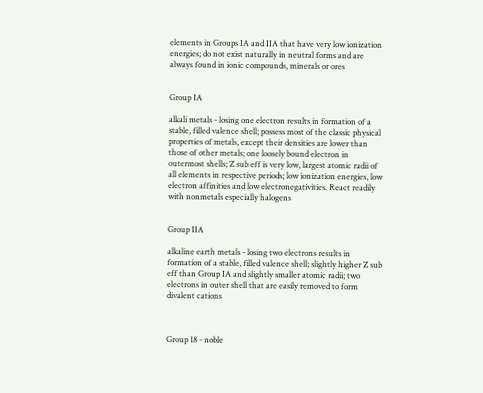elements in Groups IA and IIA that have very low ionization energies; do not exist naturally in neutral forms and are always found in ionic compounds, minerals or ores


Group IA

alkali metals - losing one electron results in formation of a stable, filled valence shell; possess most of the classic physical properties of metals, except their densities are lower than those of other metals; one loosely bound electron in outermost shells; Z sub eff is very low, largest atomic radii of all elements in respective periods; low ionization energies, low electron affinities and low electronegativities. React readily with nonmetals especially halogens


Group IIA

alkaline earth metals - losing two electrons results in formation of a stable, filled valence shell; slightly higher Z sub eff than Group IA and slightly smaller atomic radii; two electrons in outer shell that are easily removed to form divalent cations



Group 18 - noble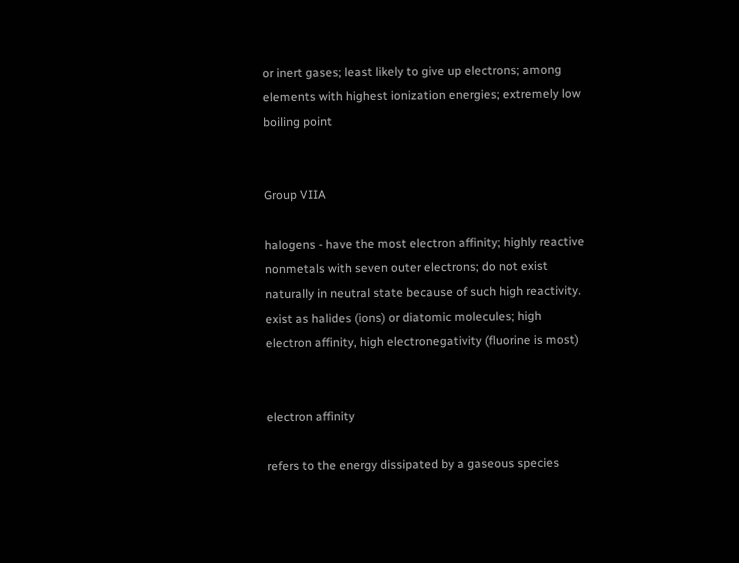or inert gases; least likely to give up electrons; among elements with highest ionization energies; extremely low boiling point


Group VIIA

halogens - have the most electron affinity; highly reactive nonmetals with seven outer electrons; do not exist naturally in neutral state because of such high reactivity. exist as halides (ions) or diatomic molecules; high electron affinity, high electronegativity (fluorine is most)


electron affinity

refers to the energy dissipated by a gaseous species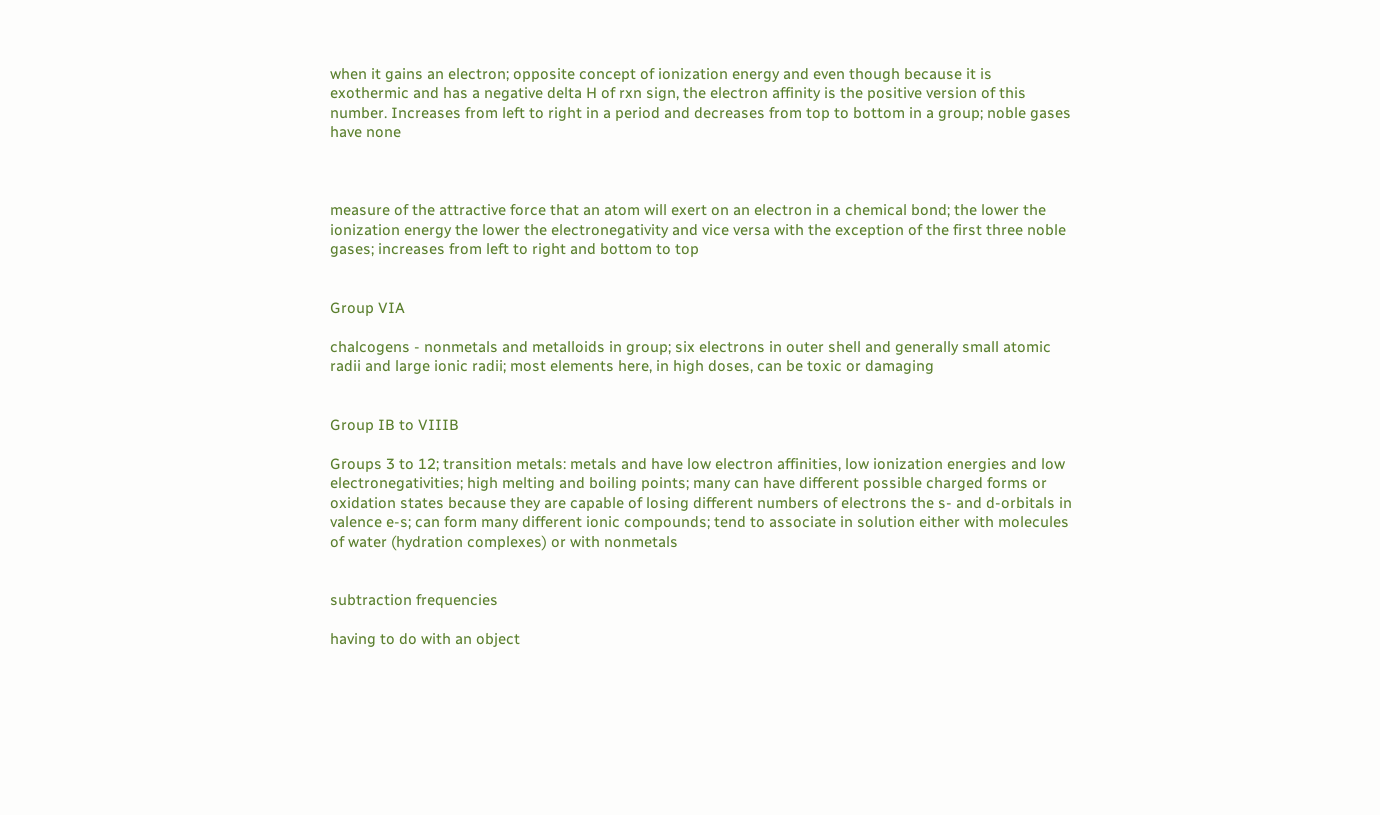when it gains an electron; opposite concept of ionization energy and even though because it is exothermic and has a negative delta H of rxn sign, the electron affinity is the positive version of this number. Increases from left to right in a period and decreases from top to bottom in a group; noble gases have none



measure of the attractive force that an atom will exert on an electron in a chemical bond; the lower the ionization energy the lower the electronegativity and vice versa with the exception of the first three noble gases; increases from left to right and bottom to top


Group VIA

chalcogens - nonmetals and metalloids in group; six electrons in outer shell and generally small atomic radii and large ionic radii; most elements here, in high doses, can be toxic or damaging


Group IB to VIIIB

Groups 3 to 12; transition metals: metals and have low electron affinities, low ionization energies and low electronegativities; high melting and boiling points; many can have different possible charged forms or oxidation states because they are capable of losing different numbers of electrons the s- and d-orbitals in valence e-s; can form many different ionic compounds; tend to associate in solution either with molecules of water (hydration complexes) or with nonmetals


subtraction frequencies

having to do with an object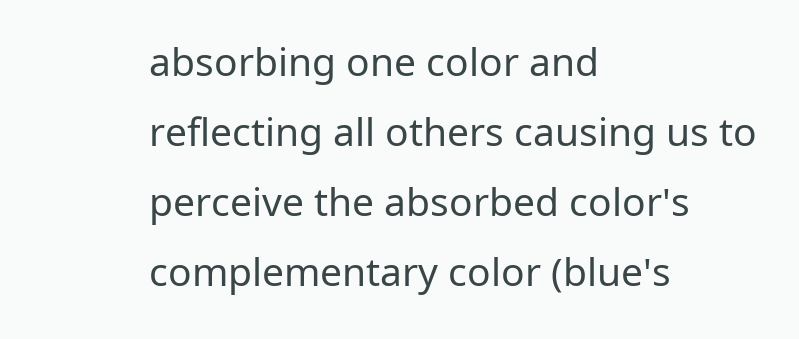absorbing one color and reflecting all others causing us to perceive the absorbed color's complementary color (blue's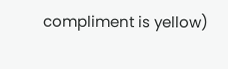compliment is yellow)